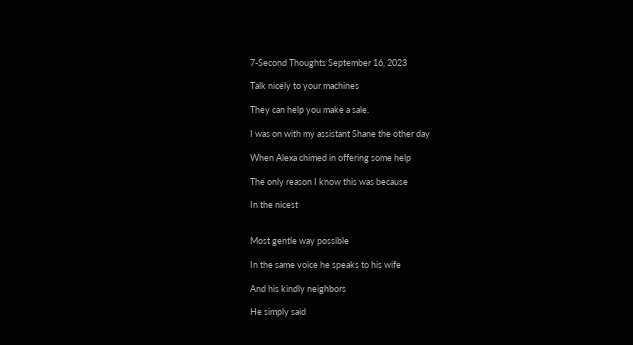7-Second Thoughts September 16, 2023

Talk nicely to your machines

They can help you make a sale.

I was on with my assistant Shane the other day

When Alexa chimed in offering some help

The only reason I know this was because

In the nicest


Most gentle way possible

In the same voice he speaks to his wife

And his kindly neighbors

He simply said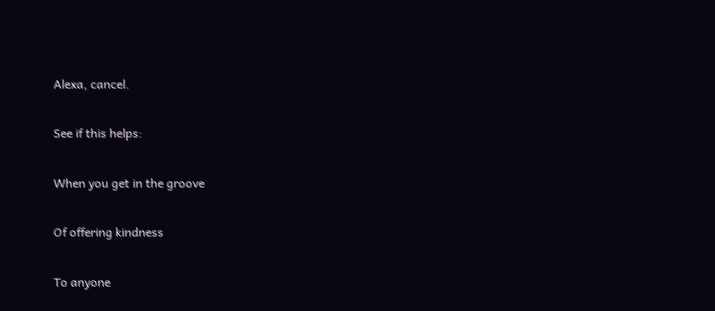Alexa, cancel.

See if this helps:

When you get in the groove

Of offering kindness

To anyone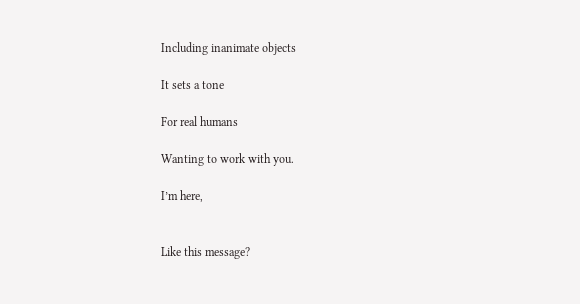Including inanimate objects

It sets a tone

For real humans

Wanting to work with you.

I’m here,


Like this message?